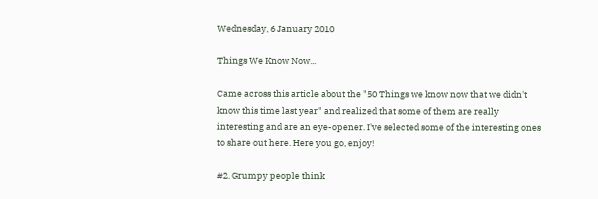Wednesday, 6 January 2010

Things We Know Now...

Came across this article about the "50 Things we know now that we didn't know this time last year" and realized that some of them are really interesting and are an eye-opener. I've selected some of the interesting ones to share out here. Here you go, enjoy!

#2. Grumpy people think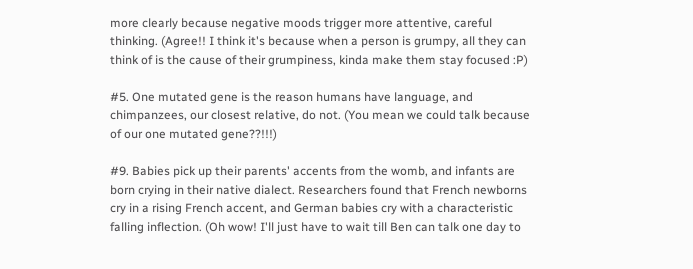more clearly because negative moods trigger more attentive, careful thinking. (Agree!! I think it's because when a person is grumpy, all they can think of is the cause of their grumpiness, kinda make them stay focused :P)

#5. One mutated gene is the reason humans have language, and chimpanzees, our closest relative, do not. (You mean we could talk because of our one mutated gene??!!!)

#9. Babies pick up their parents' accents from the womb, and infants are born crying in their native dialect. Researchers found that French newborns cry in a rising French accent, and German babies cry with a characteristic falling inflection. (Oh wow! I'll just have to wait till Ben can talk one day to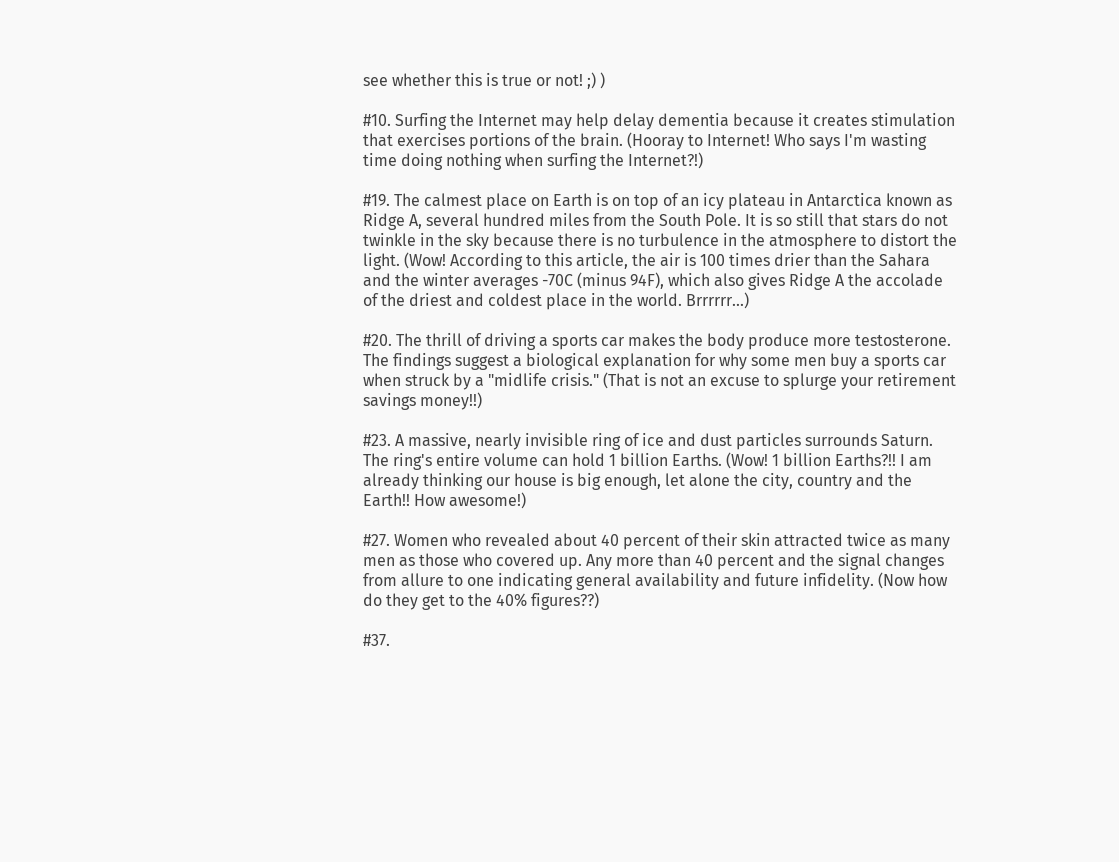see whether this is true or not! ;) )

#10. Surfing the Internet may help delay dementia because it creates stimulation that exercises portions of the brain. (Hooray to Internet! Who says I'm wasting time doing nothing when surfing the Internet?!)

#19. The calmest place on Earth is on top of an icy plateau in Antarctica known as Ridge A, several hundred miles from the South Pole. It is so still that stars do not twinkle in the sky because there is no turbulence in the atmosphere to distort the light. (Wow! According to this article, the air is 100 times drier than the Sahara and the winter averages -70C (minus 94F), which also gives Ridge A the accolade of the driest and coldest place in the world. Brrrrrr...)

#20. The thrill of driving a sports car makes the body produce more testosterone. The findings suggest a biological explanation for why some men buy a sports car when struck by a "midlife crisis." (That is not an excuse to splurge your retirement savings money!!)

#23. A massive, nearly invisible ring of ice and dust particles surrounds Saturn. The ring's entire volume can hold 1 billion Earths. (Wow! 1 billion Earths?!! I am already thinking our house is big enough, let alone the city, country and the Earth!! How awesome!)

#27. Women who revealed about 40 percent of their skin attracted twice as many men as those who covered up. Any more than 40 percent and the signal changes from allure to one indicating general availability and future infidelity. (Now how do they get to the 40% figures??)

#37.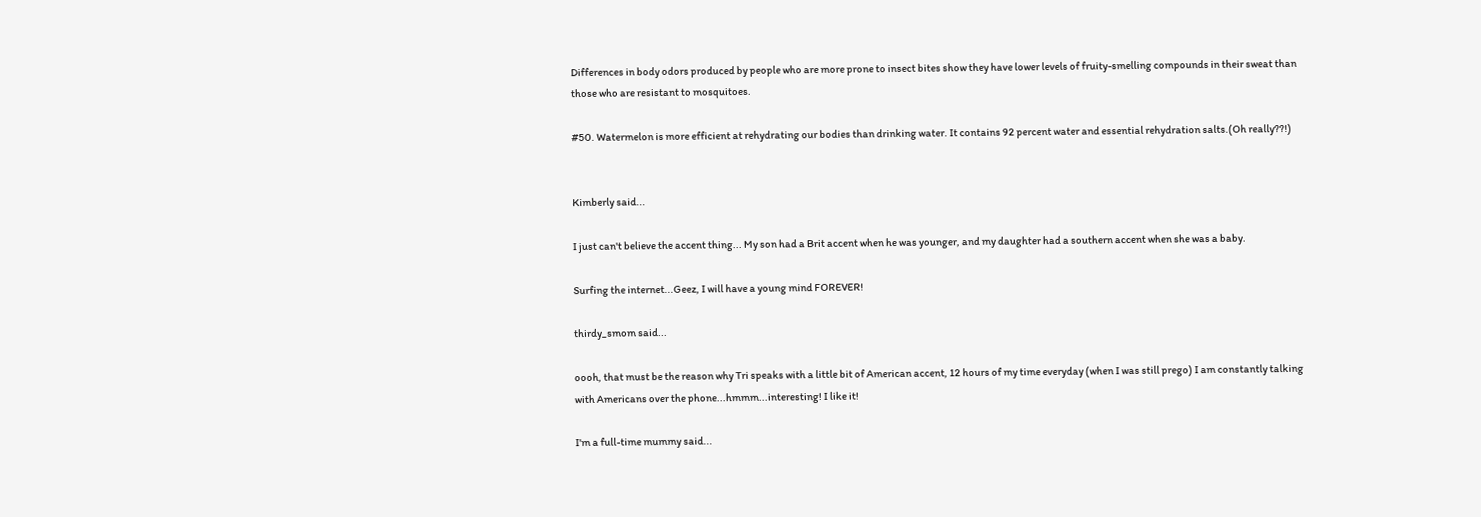Differences in body odors produced by people who are more prone to insect bites show they have lower levels of fruity-smelling compounds in their sweat than those who are resistant to mosquitoes.

#50. Watermelon is more efficient at rehydrating our bodies than drinking water. It contains 92 percent water and essential rehydration salts.(Oh really??!)


Kimberly said...

I just can't believe the accent thing... My son had a Brit accent when he was younger, and my daughter had a southern accent when she was a baby.

Surfing the internet...Geez, I will have a young mind FOREVER!

thirdy_smom said...

oooh, that must be the reason why Tri speaks with a little bit of American accent, 12 hours of my time everyday (when I was still prego) I am constantly talking with Americans over the phone...hmmm...interesting! I like it!

I'm a full-time mummy said...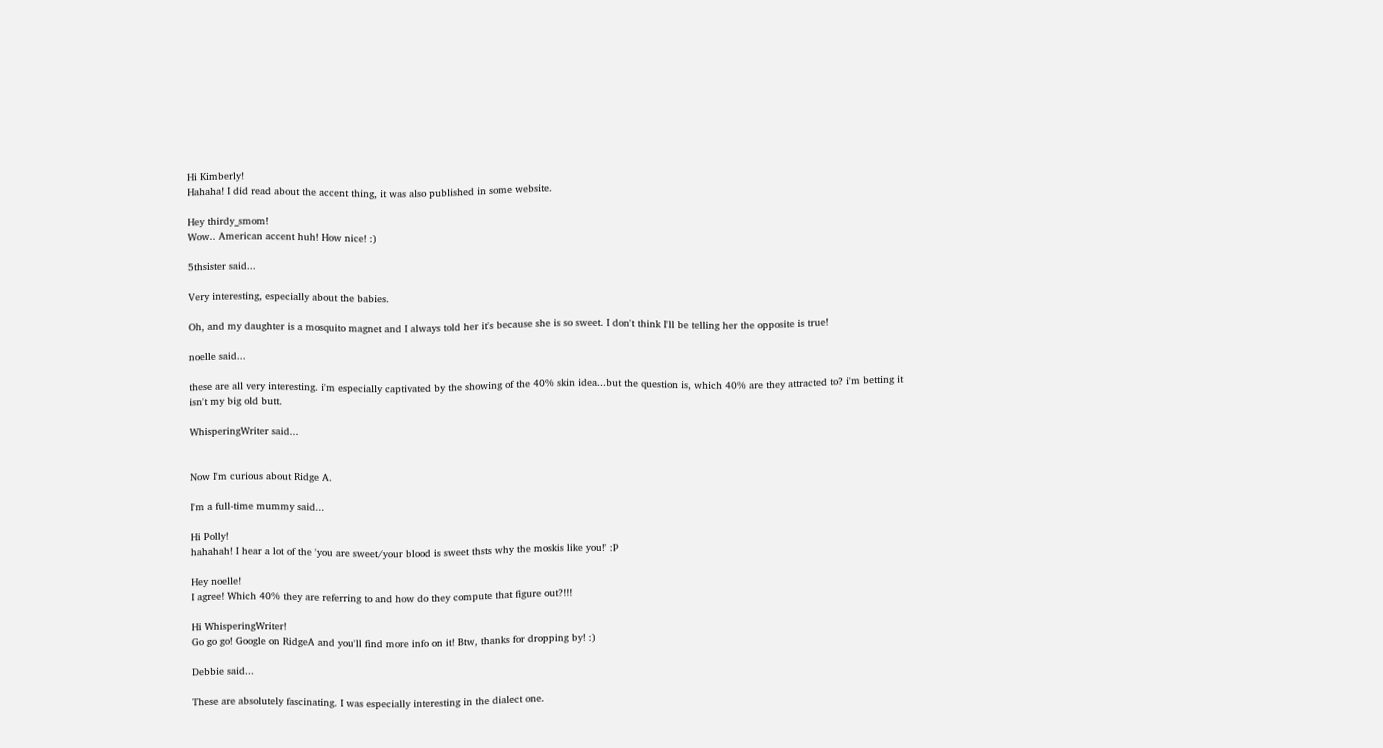Hi Kimberly!
Hahaha! I did read about the accent thing, it was also published in some website.

Hey thirdy_smom!
Wow.. American accent huh! How nice! :)

5thsister said...

Very interesting, especially about the babies.

Oh, and my daughter is a mosquito magnet and I always told her it's because she is so sweet. I don't think I'll be telling her the opposite is true!

noelle said...

these are all very interesting. i'm especially captivated by the showing of the 40% skin idea...but the question is, which 40% are they attracted to? i'm betting it isn't my big old butt.

WhisperingWriter said...


Now I'm curious about Ridge A.

I'm a full-time mummy said...

Hi Polly!
hahahah! I hear a lot of the 'you are sweet/your blood is sweet thsts why the moskis like you!' :P

Hey noelle!
I agree! Which 40% they are referring to and how do they compute that figure out?!!!

Hi WhisperingWriter!
Go go go! Google on RidgeA and you'll find more info on it! Btw, thanks for dropping by! :)

Debbie said...

These are absolutely fascinating. I was especially interesting in the dialect one.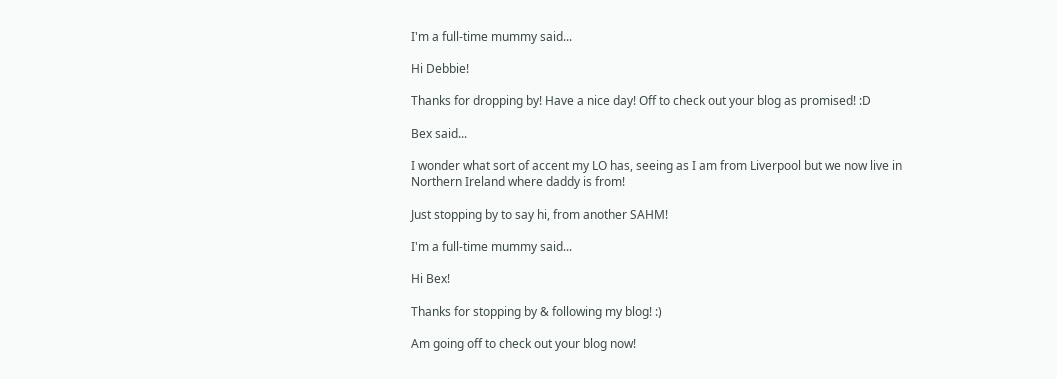I'm a full-time mummy said...

Hi Debbie!

Thanks for dropping by! Have a nice day! Off to check out your blog as promised! :D

Bex said...

I wonder what sort of accent my LO has, seeing as I am from Liverpool but we now live in Northern Ireland where daddy is from!

Just stopping by to say hi, from another SAHM!

I'm a full-time mummy said...

Hi Bex!

Thanks for stopping by & following my blog! :)

Am going off to check out your blog now!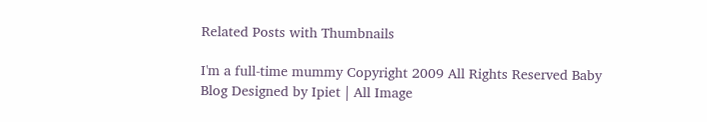Related Posts with Thumbnails

I'm a full-time mummy Copyright 2009 All Rights Reserved Baby Blog Designed by Ipiet | All Image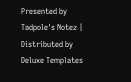Presented by Tadpole's Notez | Distributed by Deluxe Templates